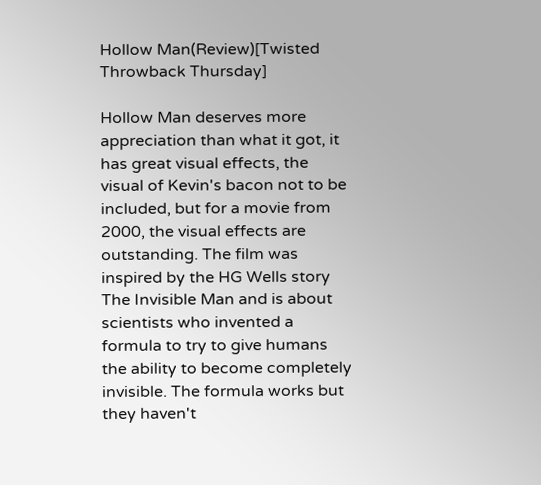Hollow Man(Review)[Twisted Throwback Thursday]

Hollow Man deserves more appreciation than what it got, it has great visual effects, the visual of Kevin's bacon not to be included, but for a movie from 2000, the visual effects are outstanding. The film was inspired by the HG Wells story The Invisible Man and is about scientists who invented a formula to try to give humans the ability to become completely invisible. The formula works but they haven't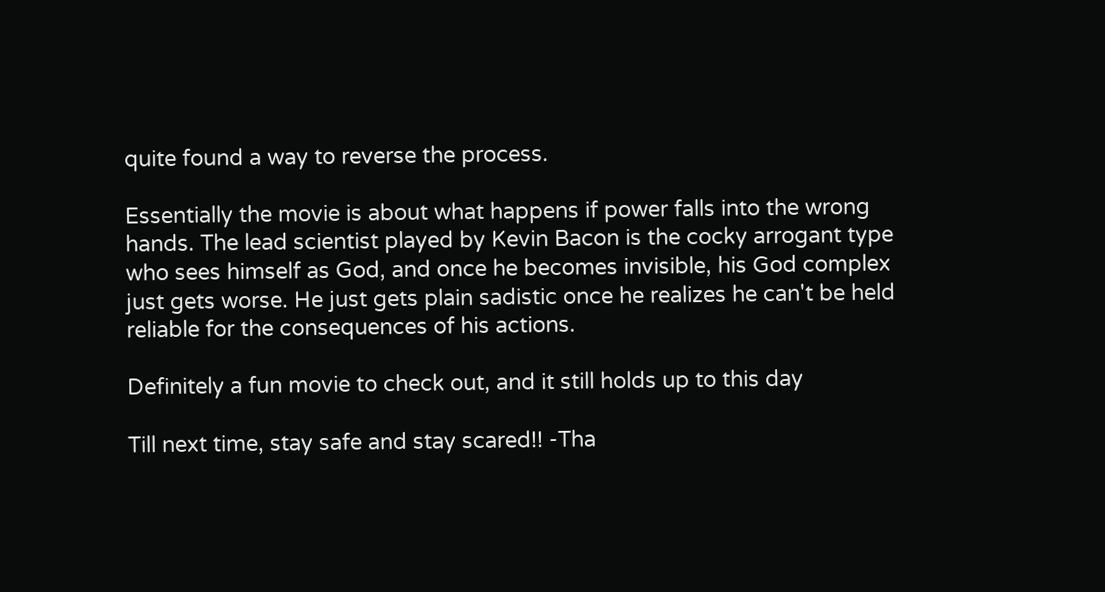quite found a way to reverse the process.

Essentially the movie is about what happens if power falls into the wrong hands. The lead scientist played by Kevin Bacon is the cocky arrogant type who sees himself as God, and once he becomes invisible, his God complex just gets worse. He just gets plain sadistic once he realizes he can't be held reliable for the consequences of his actions.

Definitely a fun movie to check out, and it still holds up to this day

Till next time, stay safe and stay scared!! -Tha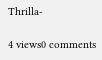Thrilla-

4 views0 comments